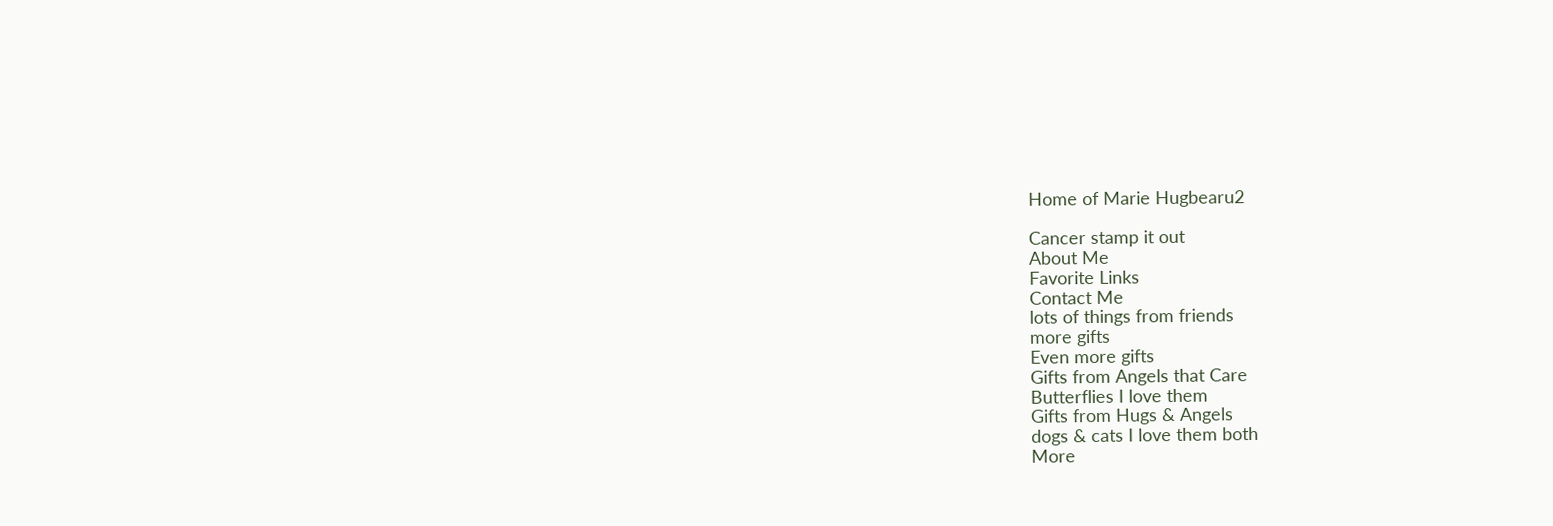Home of Marie Hugbearu2

Cancer stamp it out
About Me
Favorite Links
Contact Me
lots of things from friends
more gifts
Even more gifts
Gifts from Angels that Care
Butterflies I love them
Gifts from Hugs & Angels
dogs & cats I love them both
More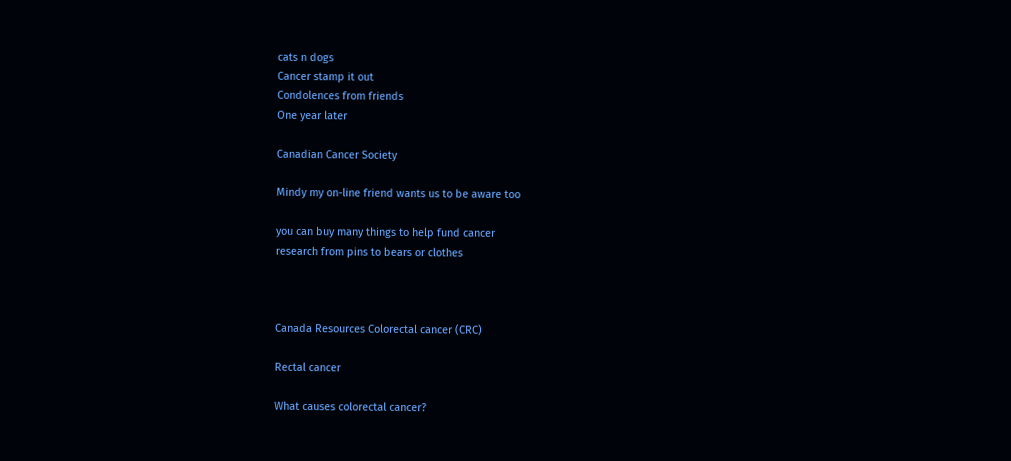cats n dogs
Cancer stamp it out
Condolences from friends
One year later

Canadian Cancer Society

Mindy my on-line friend wants us to be aware too

you can buy many things to help fund cancer
research from pins to bears or clothes



Canada Resources Colorectal cancer (CRC)

Rectal cancer

What causes colorectal cancer?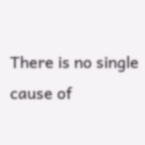There is no single cause of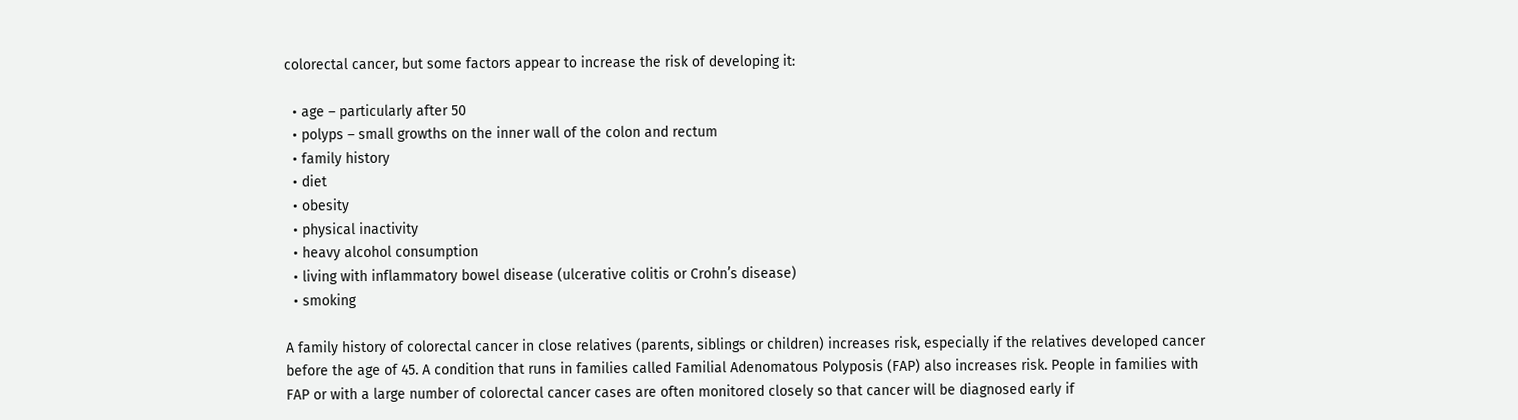colorectal cancer, but some factors appear to increase the risk of developing it:

  • age – particularly after 50
  • polyps – small growths on the inner wall of the colon and rectum
  • family history
  • diet
  • obesity
  • physical inactivity
  • heavy alcohol consumption
  • living with inflammatory bowel disease (ulcerative colitis or Crohn’s disease)
  • smoking

A family history of colorectal cancer in close relatives (parents, siblings or children) increases risk, especially if the relatives developed cancer before the age of 45. A condition that runs in families called Familial Adenomatous Polyposis (FAP) also increases risk. People in families with FAP or with a large number of colorectal cancer cases are often monitored closely so that cancer will be diagnosed early if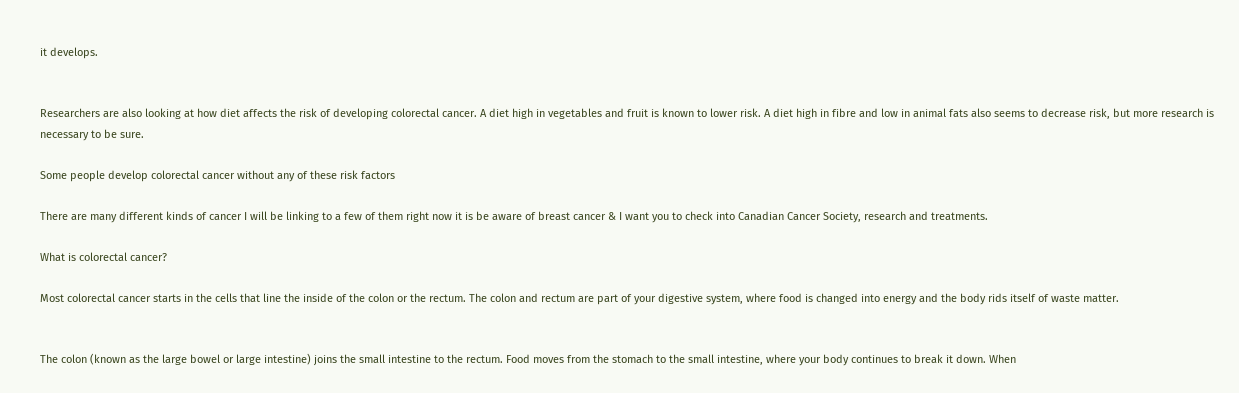it develops.


Researchers are also looking at how diet affects the risk of developing colorectal cancer. A diet high in vegetables and fruit is known to lower risk. A diet high in fibre and low in animal fats also seems to decrease risk, but more research is necessary to be sure.

Some people develop colorectal cancer without any of these risk factors

There are many different kinds of cancer I will be linking to a few of them right now it is be aware of breast cancer & I want you to check into Canadian Cancer Society, research and treatments.

What is colorectal cancer?

Most colorectal cancer starts in the cells that line the inside of the colon or the rectum. The colon and rectum are part of your digestive system, where food is changed into energy and the body rids itself of waste matter.


The colon (known as the large bowel or large intestine) joins the small intestine to the rectum. Food moves from the stomach to the small intestine, where your body continues to break it down. When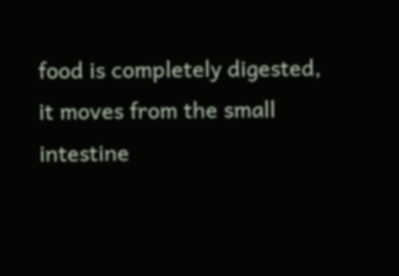food is completely digested, it moves from the small intestine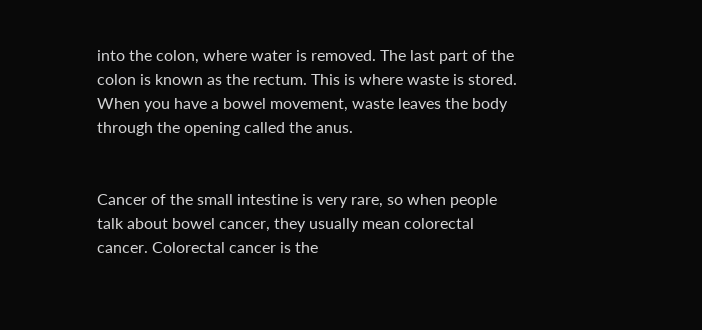into the colon, where water is removed. The last part of the colon is known as the rectum. This is where waste is stored. When you have a bowel movement, waste leaves the body through the opening called the anus.


Cancer of the small intestine is very rare, so when people talk about bowel cancer, they usually mean colorectal cancer. Colorectal cancer is the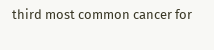third most common cancer for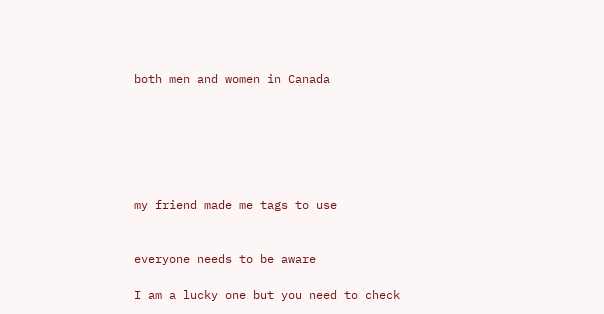both men and women in Canada






my friend made me tags to use


everyone needs to be aware

I am a lucky one but you need to check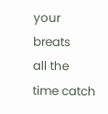your breats
all the time catch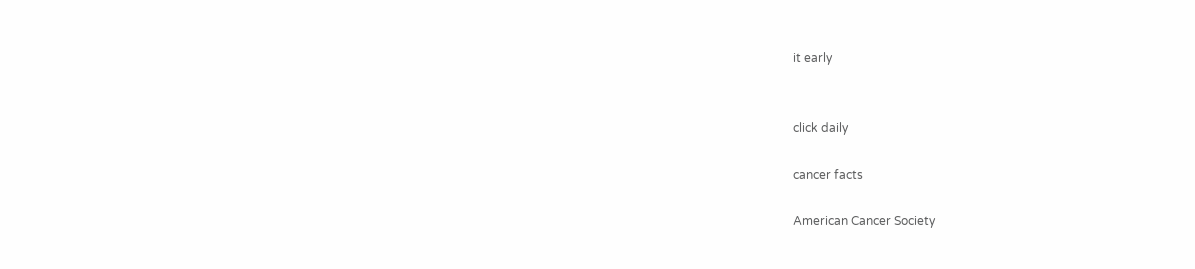it early


click daily

cancer facts

American Cancer Society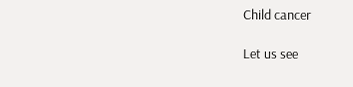Child cancer

Let us see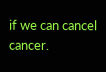if we can cancel cancer.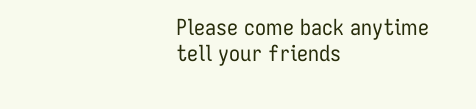Please come back anytime tell your friends